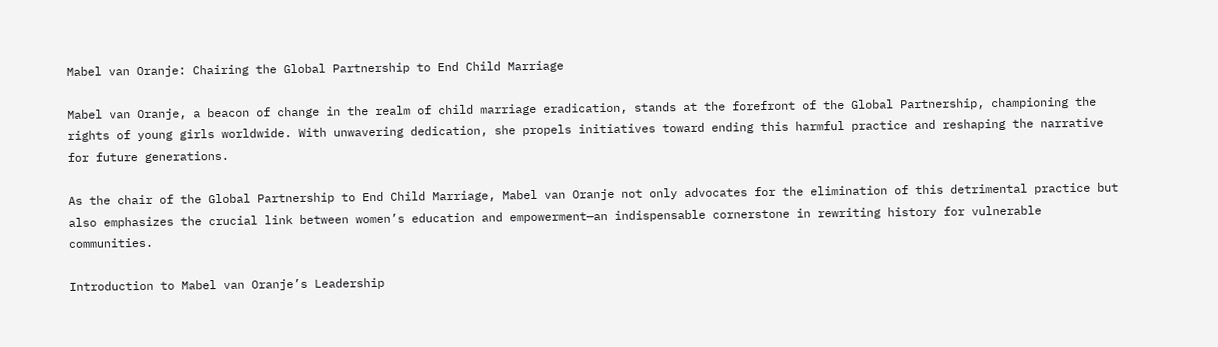Mabel van Oranje: Chairing the Global Partnership to End Child Marriage

Mabel van Oranje, a beacon of change in the realm of child marriage eradication, stands at the forefront of the Global Partnership, championing the rights of young girls worldwide. With unwavering dedication, she propels initiatives toward ending this harmful practice and reshaping the narrative for future generations.

As the chair of the Global Partnership to End Child Marriage, Mabel van Oranje not only advocates for the elimination of this detrimental practice but also emphasizes the crucial link between women’s education and empowerment—an indispensable cornerstone in rewriting history for vulnerable communities.

Introduction to Mabel van Oranje’s Leadership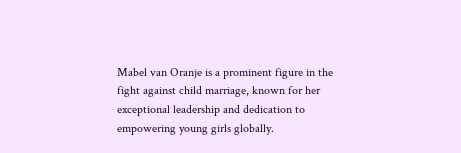Mabel van Oranje is a prominent figure in the fight against child marriage, known for her exceptional leadership and dedication to empowering young girls globally.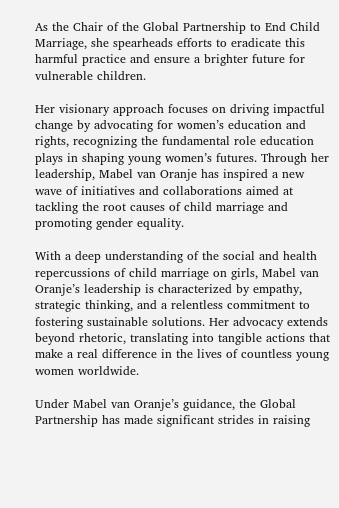As the Chair of the Global Partnership to End Child Marriage, she spearheads efforts to eradicate this harmful practice and ensure a brighter future for vulnerable children.

Her visionary approach focuses on driving impactful change by advocating for women’s education and rights, recognizing the fundamental role education plays in shaping young women’s futures. Through her leadership, Mabel van Oranje has inspired a new wave of initiatives and collaborations aimed at tackling the root causes of child marriage and promoting gender equality.

With a deep understanding of the social and health repercussions of child marriage on girls, Mabel van Oranje’s leadership is characterized by empathy, strategic thinking, and a relentless commitment to fostering sustainable solutions. Her advocacy extends beyond rhetoric, translating into tangible actions that make a real difference in the lives of countless young women worldwide.

Under Mabel van Oranje’s guidance, the Global Partnership has made significant strides in raising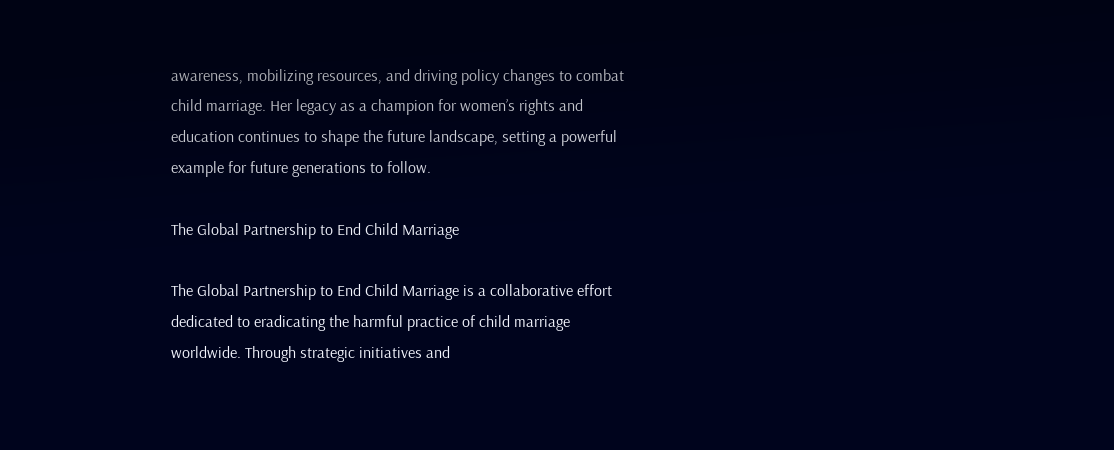awareness, mobilizing resources, and driving policy changes to combat child marriage. Her legacy as a champion for women’s rights and education continues to shape the future landscape, setting a powerful example for future generations to follow.

The Global Partnership to End Child Marriage

The Global Partnership to End Child Marriage is a collaborative effort dedicated to eradicating the harmful practice of child marriage worldwide. Through strategic initiatives and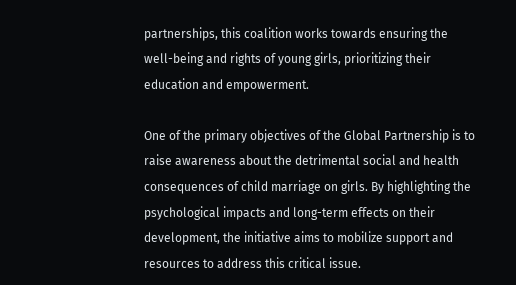partnerships, this coalition works towards ensuring the well-being and rights of young girls, prioritizing their education and empowerment.

One of the primary objectives of the Global Partnership is to raise awareness about the detrimental social and health consequences of child marriage on girls. By highlighting the psychological impacts and long-term effects on their development, the initiative aims to mobilize support and resources to address this critical issue.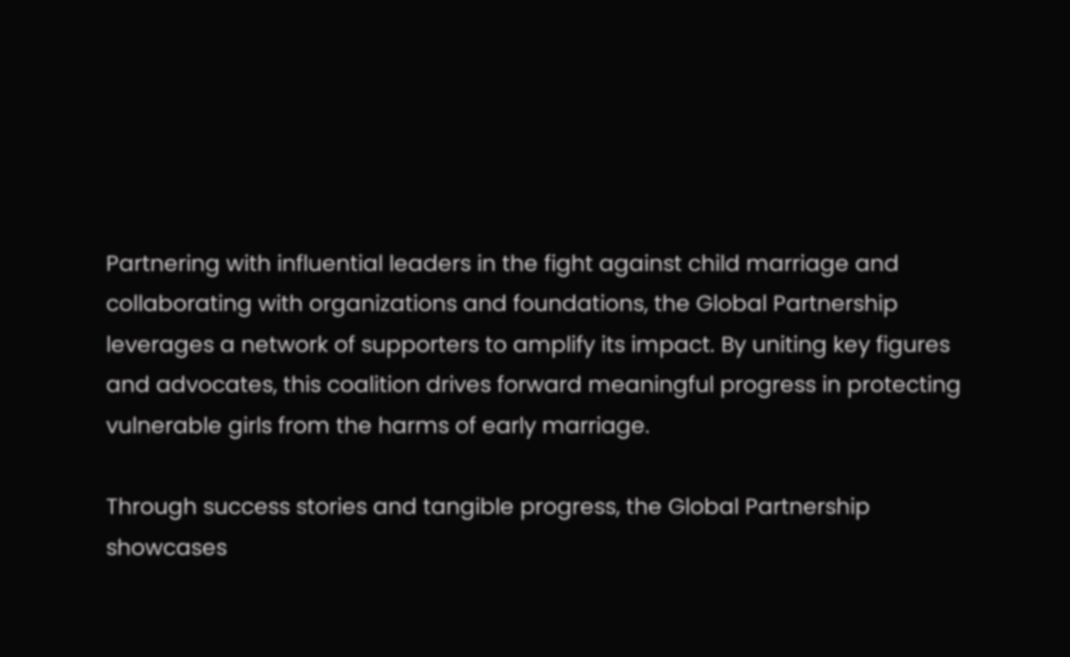Partnering with influential leaders in the fight against child marriage and collaborating with organizations and foundations, the Global Partnership leverages a network of supporters to amplify its impact. By uniting key figures and advocates, this coalition drives forward meaningful progress in protecting vulnerable girls from the harms of early marriage.

Through success stories and tangible progress, the Global Partnership showcases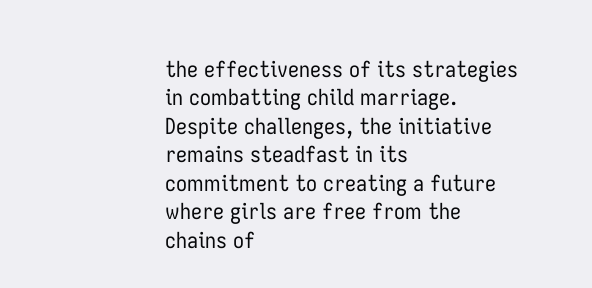the effectiveness of its strategies in combatting child marriage. Despite challenges, the initiative remains steadfast in its commitment to creating a future where girls are free from the chains of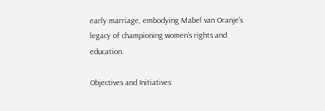early marriage, embodying Mabel van Oranje’s legacy of championing women’s rights and education.

Objectives and Initiatives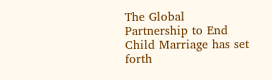The Global Partnership to End Child Marriage has set forth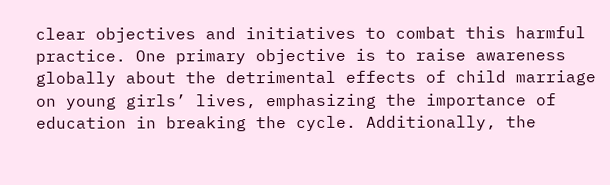clear objectives and initiatives to combat this harmful practice. One primary objective is to raise awareness globally about the detrimental effects of child marriage on young girls’ lives, emphasizing the importance of education in breaking the cycle. Additionally, the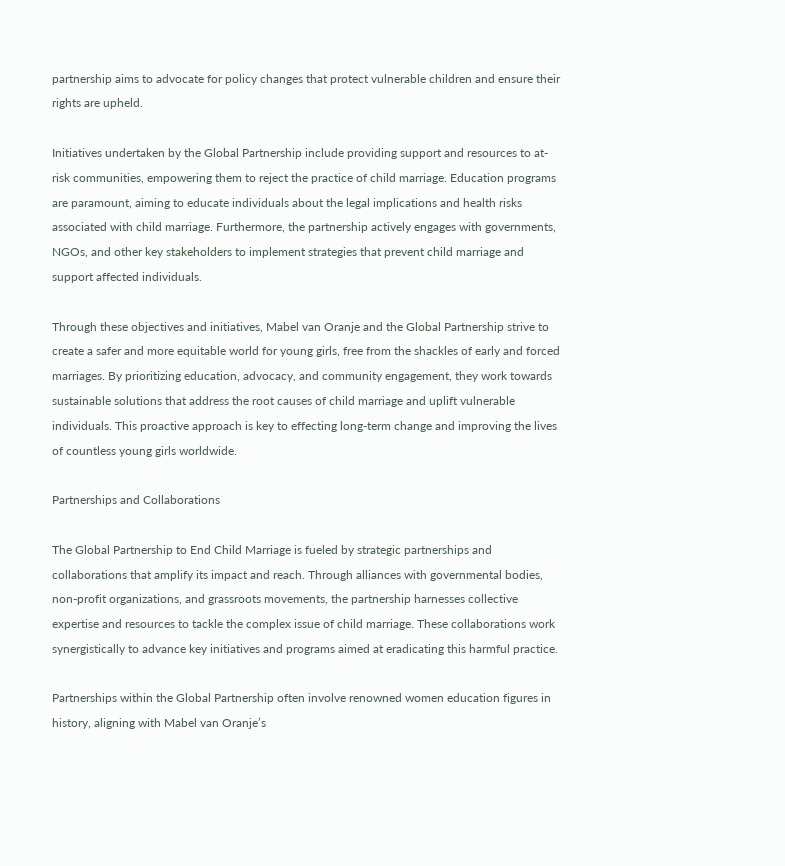partnership aims to advocate for policy changes that protect vulnerable children and ensure their rights are upheld.

Initiatives undertaken by the Global Partnership include providing support and resources to at-risk communities, empowering them to reject the practice of child marriage. Education programs are paramount, aiming to educate individuals about the legal implications and health risks associated with child marriage. Furthermore, the partnership actively engages with governments, NGOs, and other key stakeholders to implement strategies that prevent child marriage and support affected individuals.

Through these objectives and initiatives, Mabel van Oranje and the Global Partnership strive to create a safer and more equitable world for young girls, free from the shackles of early and forced marriages. By prioritizing education, advocacy, and community engagement, they work towards sustainable solutions that address the root causes of child marriage and uplift vulnerable individuals. This proactive approach is key to effecting long-term change and improving the lives of countless young girls worldwide.

Partnerships and Collaborations

The Global Partnership to End Child Marriage is fueled by strategic partnerships and collaborations that amplify its impact and reach. Through alliances with governmental bodies, non-profit organizations, and grassroots movements, the partnership harnesses collective expertise and resources to tackle the complex issue of child marriage. These collaborations work synergistically to advance key initiatives and programs aimed at eradicating this harmful practice.

Partnerships within the Global Partnership often involve renowned women education figures in history, aligning with Mabel van Oranje’s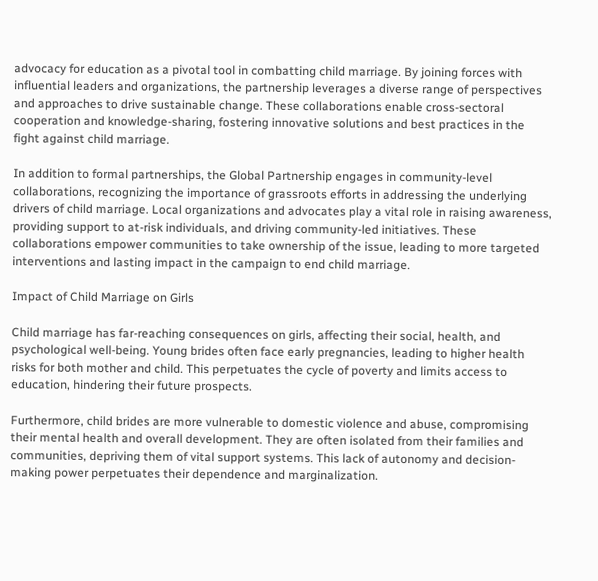advocacy for education as a pivotal tool in combatting child marriage. By joining forces with influential leaders and organizations, the partnership leverages a diverse range of perspectives and approaches to drive sustainable change. These collaborations enable cross-sectoral cooperation and knowledge-sharing, fostering innovative solutions and best practices in the fight against child marriage.

In addition to formal partnerships, the Global Partnership engages in community-level collaborations, recognizing the importance of grassroots efforts in addressing the underlying drivers of child marriage. Local organizations and advocates play a vital role in raising awareness, providing support to at-risk individuals, and driving community-led initiatives. These collaborations empower communities to take ownership of the issue, leading to more targeted interventions and lasting impact in the campaign to end child marriage.

Impact of Child Marriage on Girls

Child marriage has far-reaching consequences on girls, affecting their social, health, and psychological well-being. Young brides often face early pregnancies, leading to higher health risks for both mother and child. This perpetuates the cycle of poverty and limits access to education, hindering their future prospects.

Furthermore, child brides are more vulnerable to domestic violence and abuse, compromising their mental health and overall development. They are often isolated from their families and communities, depriving them of vital support systems. This lack of autonomy and decision-making power perpetuates their dependence and marginalization.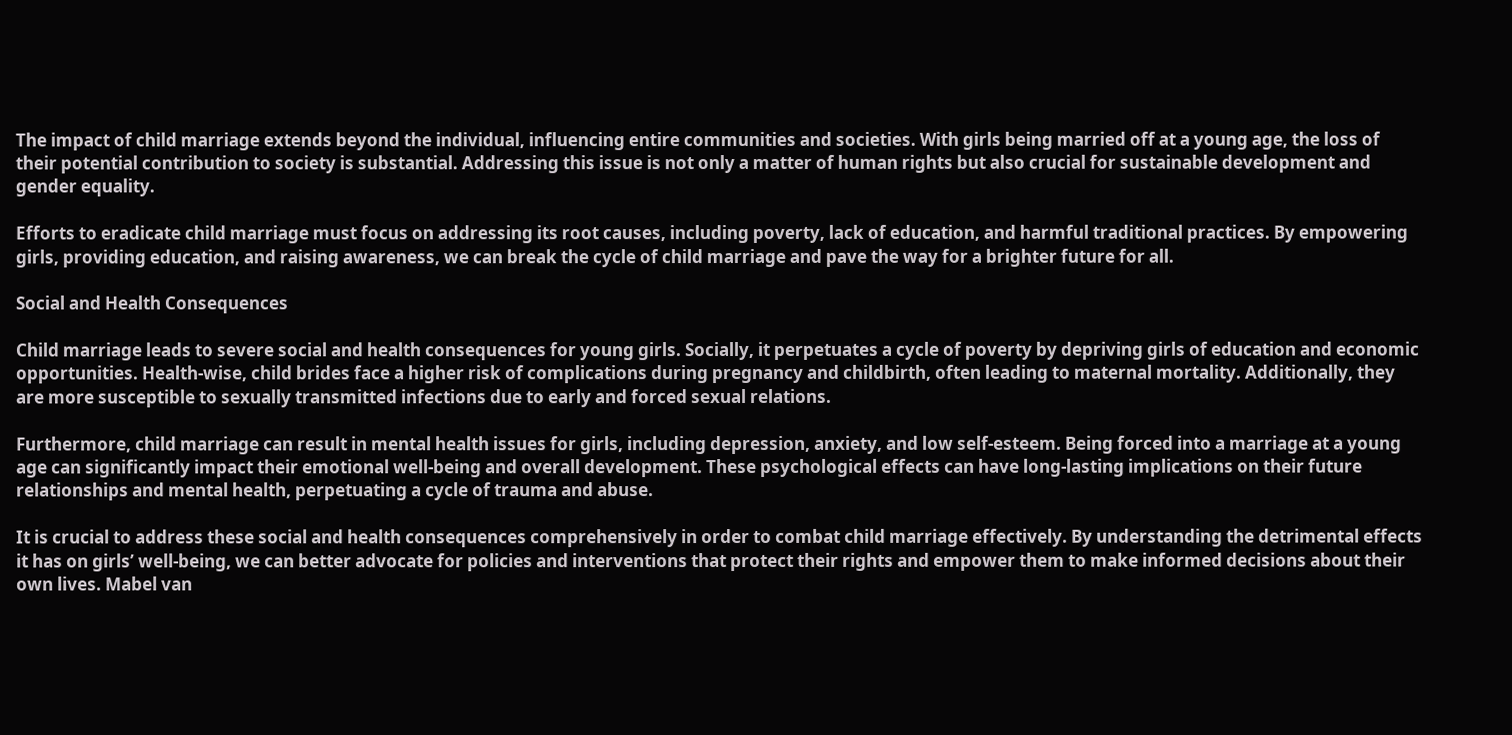The impact of child marriage extends beyond the individual, influencing entire communities and societies. With girls being married off at a young age, the loss of their potential contribution to society is substantial. Addressing this issue is not only a matter of human rights but also crucial for sustainable development and gender equality.

Efforts to eradicate child marriage must focus on addressing its root causes, including poverty, lack of education, and harmful traditional practices. By empowering girls, providing education, and raising awareness, we can break the cycle of child marriage and pave the way for a brighter future for all.

Social and Health Consequences

Child marriage leads to severe social and health consequences for young girls. Socially, it perpetuates a cycle of poverty by depriving girls of education and economic opportunities. Health-wise, child brides face a higher risk of complications during pregnancy and childbirth, often leading to maternal mortality. Additionally, they are more susceptible to sexually transmitted infections due to early and forced sexual relations.

Furthermore, child marriage can result in mental health issues for girls, including depression, anxiety, and low self-esteem. Being forced into a marriage at a young age can significantly impact their emotional well-being and overall development. These psychological effects can have long-lasting implications on their future relationships and mental health, perpetuating a cycle of trauma and abuse.

It is crucial to address these social and health consequences comprehensively in order to combat child marriage effectively. By understanding the detrimental effects it has on girls’ well-being, we can better advocate for policies and interventions that protect their rights and empower them to make informed decisions about their own lives. Mabel van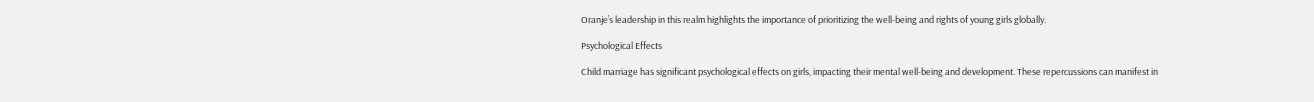Oranje’s leadership in this realm highlights the importance of prioritizing the well-being and rights of young girls globally.

Psychological Effects

Child marriage has significant psychological effects on girls, impacting their mental well-being and development. These repercussions can manifest in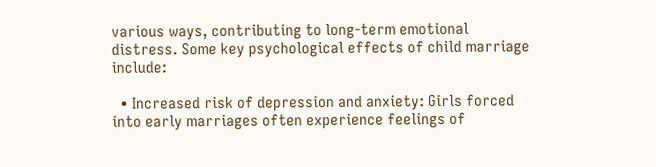various ways, contributing to long-term emotional distress. Some key psychological effects of child marriage include:

  • Increased risk of depression and anxiety: Girls forced into early marriages often experience feelings of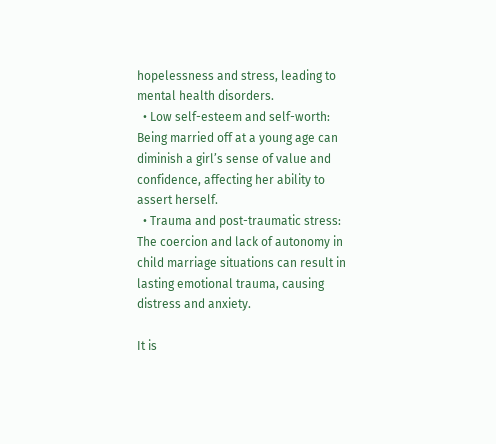hopelessness and stress, leading to mental health disorders.
  • Low self-esteem and self-worth: Being married off at a young age can diminish a girl’s sense of value and confidence, affecting her ability to assert herself.
  • Trauma and post-traumatic stress: The coercion and lack of autonomy in child marriage situations can result in lasting emotional trauma, causing distress and anxiety.

It is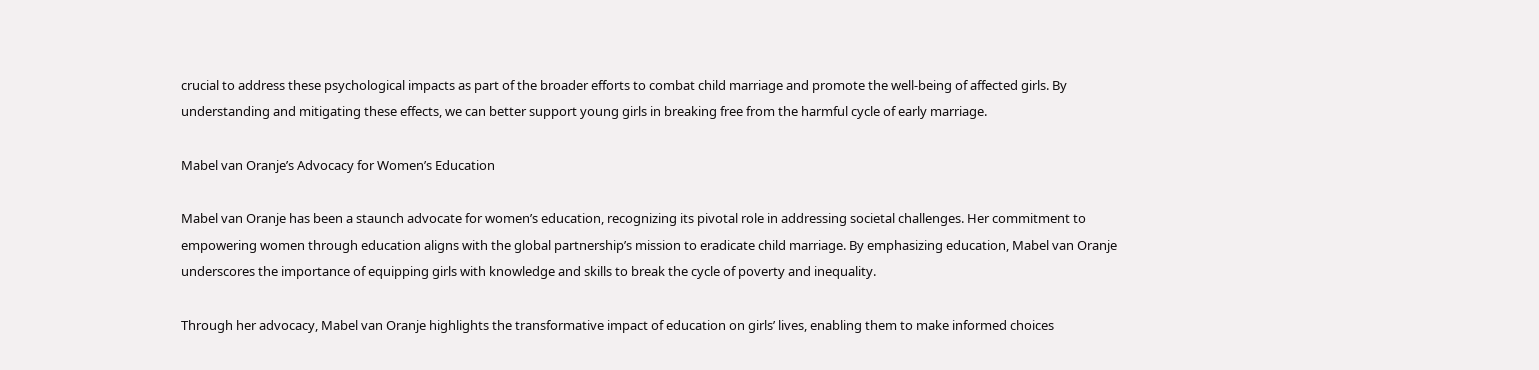crucial to address these psychological impacts as part of the broader efforts to combat child marriage and promote the well-being of affected girls. By understanding and mitigating these effects, we can better support young girls in breaking free from the harmful cycle of early marriage.

Mabel van Oranje’s Advocacy for Women’s Education

Mabel van Oranje has been a staunch advocate for women’s education, recognizing its pivotal role in addressing societal challenges. Her commitment to empowering women through education aligns with the global partnership’s mission to eradicate child marriage. By emphasizing education, Mabel van Oranje underscores the importance of equipping girls with knowledge and skills to break the cycle of poverty and inequality.

Through her advocacy, Mabel van Oranje highlights the transformative impact of education on girls’ lives, enabling them to make informed choices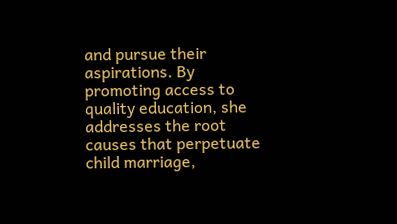and pursue their aspirations. By promoting access to quality education, she addresses the root causes that perpetuate child marriage,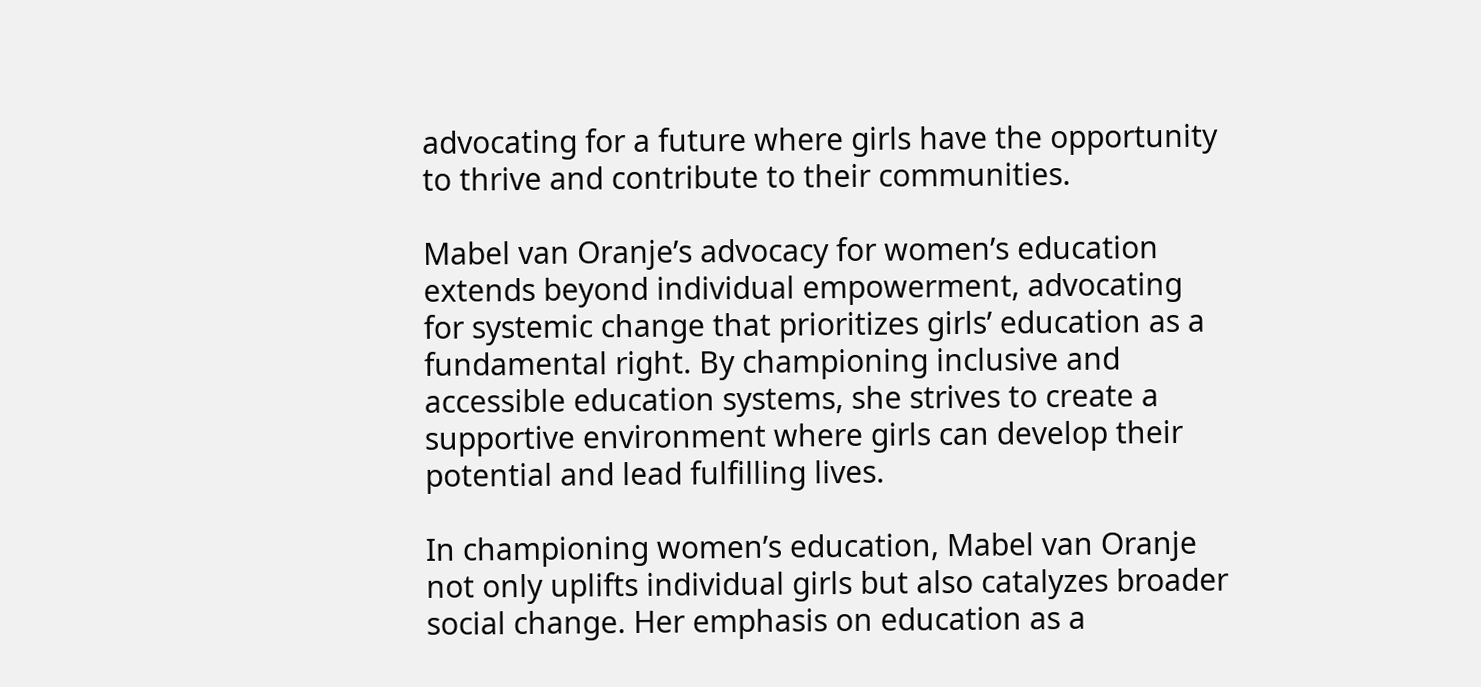advocating for a future where girls have the opportunity to thrive and contribute to their communities.

Mabel van Oranje’s advocacy for women’s education extends beyond individual empowerment, advocating for systemic change that prioritizes girls’ education as a fundamental right. By championing inclusive and accessible education systems, she strives to create a supportive environment where girls can develop their potential and lead fulfilling lives.

In championing women’s education, Mabel van Oranje not only uplifts individual girls but also catalyzes broader social change. Her emphasis on education as a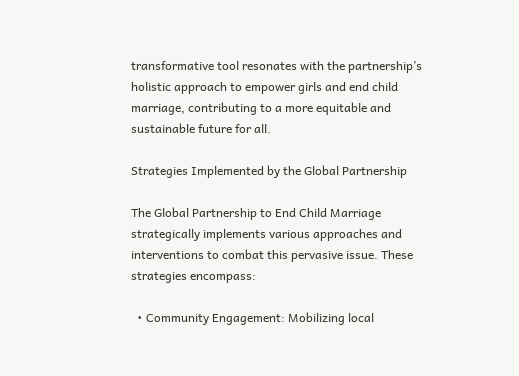transformative tool resonates with the partnership’s holistic approach to empower girls and end child marriage, contributing to a more equitable and sustainable future for all.

Strategies Implemented by the Global Partnership

The Global Partnership to End Child Marriage strategically implements various approaches and interventions to combat this pervasive issue. These strategies encompass:

  • Community Engagement: Mobilizing local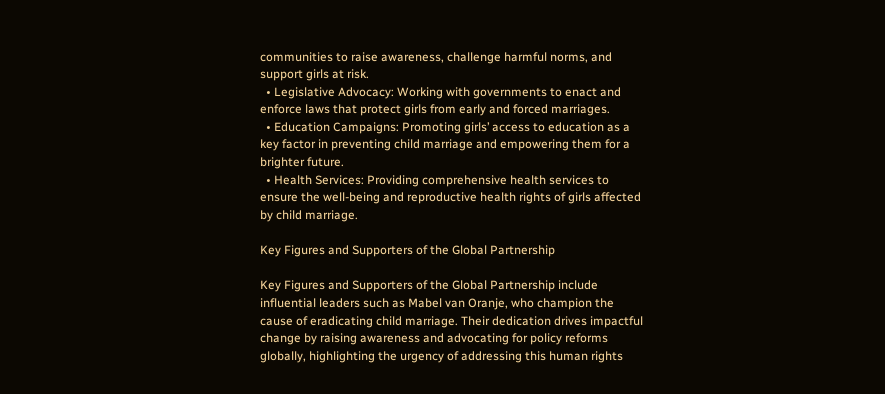communities to raise awareness, challenge harmful norms, and support girls at risk.
  • Legislative Advocacy: Working with governments to enact and enforce laws that protect girls from early and forced marriages.
  • Education Campaigns: Promoting girls’ access to education as a key factor in preventing child marriage and empowering them for a brighter future.
  • Health Services: Providing comprehensive health services to ensure the well-being and reproductive health rights of girls affected by child marriage.

Key Figures and Supporters of the Global Partnership

Key Figures and Supporters of the Global Partnership include influential leaders such as Mabel van Oranje, who champion the cause of eradicating child marriage. Their dedication drives impactful change by raising awareness and advocating for policy reforms globally, highlighting the urgency of addressing this human rights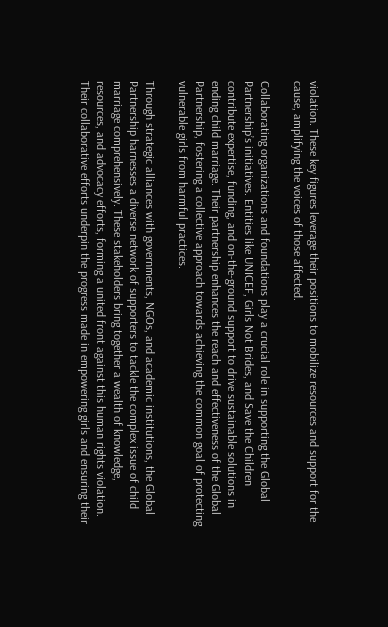violation. These key figures leverage their positions to mobilize resources and support for the cause, amplifying the voices of those affected.

Collaborating organizations and foundations play a crucial role in supporting the Global Partnership’s initiatives. Entities like UNICEF, Girls Not Brides, and Save the Children contribute expertise, funding, and on-the-ground support to drive sustainable solutions in ending child marriage. Their partnership enhances the reach and effectiveness of the Global Partnership, fostering a collective approach towards achieving the common goal of protecting vulnerable girls from harmful practices.

Through strategic alliances with governments, NGOs, and academic institutions, the Global Partnership harnesses a diverse network of supporters to tackle the complex issue of child marriage comprehensively. These stakeholders bring together a wealth of knowledge, resources, and advocacy efforts, forming a united front against this human rights violation. Their collaborative efforts underpin the progress made in empowering girls and ensuring their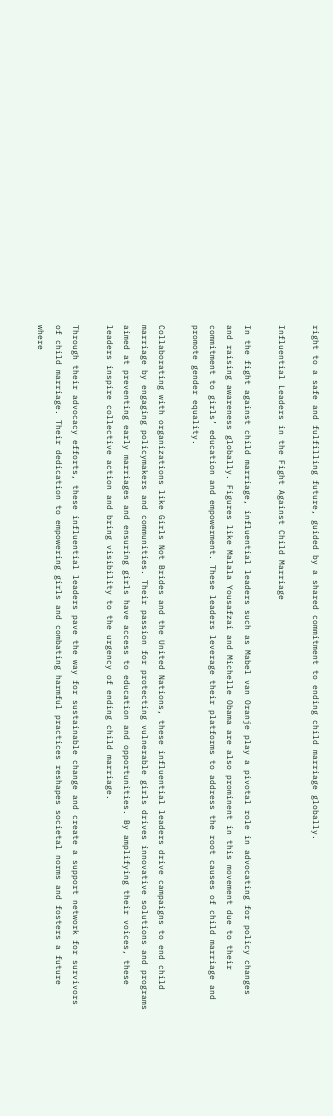right to a safe and fulfilling future, guided by a shared commitment to ending child marriage globally.

Influential Leaders in the Fight Against Child Marriage

In the fight against child marriage, influential leaders such as Mabel van Oranje play a pivotal role in advocating for policy changes and raising awareness globally. Figures like Malala Yousafzai and Michelle Obama are also prominent in this movement due to their commitment to girls’ education and empowerment. These leaders leverage their platforms to address the root causes of child marriage and promote gender equality.

Collaborating with organizations like Girls Not Brides and the United Nations, these influential leaders drive campaigns to end child marriage by engaging policymakers and communities. Their passion for protecting vulnerable girls drives innovative solutions and programs aimed at preventing early marriages and ensuring girls have access to education and opportunities. By amplifying their voices, these leaders inspire collective action and bring visibility to the urgency of ending child marriage.

Through their advocacy efforts, these influential leaders pave the way for sustainable change and create a support network for survivors of child marriage. Their dedication to empowering girls and combating harmful practices reshapes societal norms and fosters a future where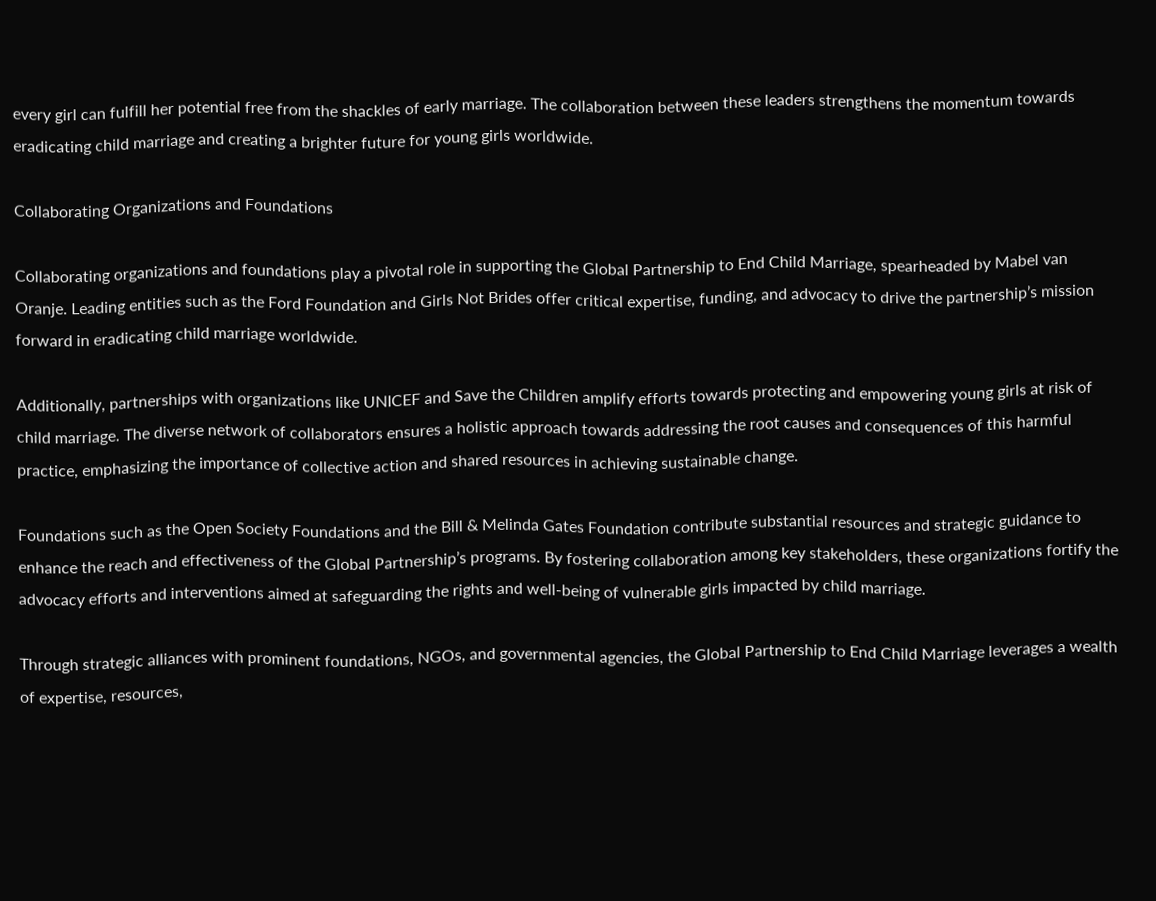every girl can fulfill her potential free from the shackles of early marriage. The collaboration between these leaders strengthens the momentum towards eradicating child marriage and creating a brighter future for young girls worldwide.

Collaborating Organizations and Foundations

Collaborating organizations and foundations play a pivotal role in supporting the Global Partnership to End Child Marriage, spearheaded by Mabel van Oranje. Leading entities such as the Ford Foundation and Girls Not Brides offer critical expertise, funding, and advocacy to drive the partnership’s mission forward in eradicating child marriage worldwide.

Additionally, partnerships with organizations like UNICEF and Save the Children amplify efforts towards protecting and empowering young girls at risk of child marriage. The diverse network of collaborators ensures a holistic approach towards addressing the root causes and consequences of this harmful practice, emphasizing the importance of collective action and shared resources in achieving sustainable change.

Foundations such as the Open Society Foundations and the Bill & Melinda Gates Foundation contribute substantial resources and strategic guidance to enhance the reach and effectiveness of the Global Partnership’s programs. By fostering collaboration among key stakeholders, these organizations fortify the advocacy efforts and interventions aimed at safeguarding the rights and well-being of vulnerable girls impacted by child marriage.

Through strategic alliances with prominent foundations, NGOs, and governmental agencies, the Global Partnership to End Child Marriage leverages a wealth of expertise, resources,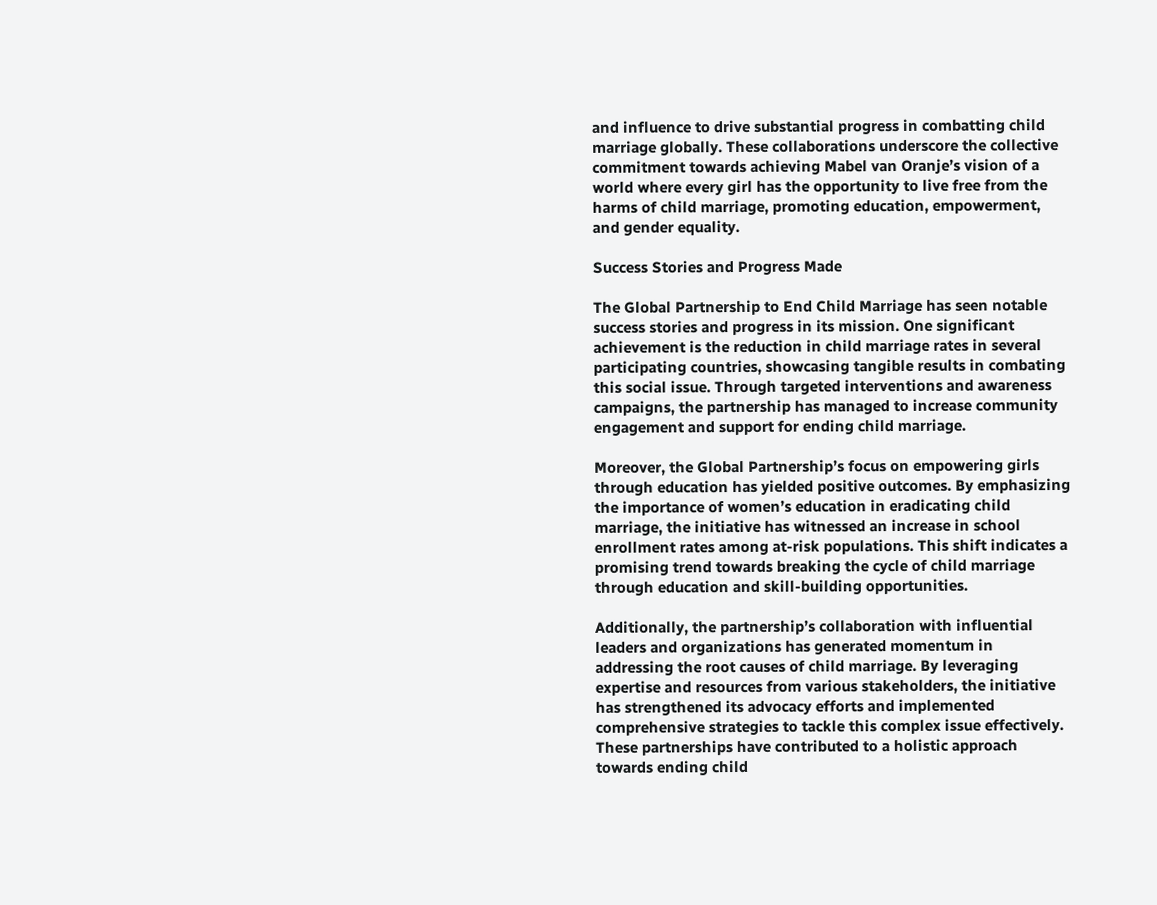and influence to drive substantial progress in combatting child marriage globally. These collaborations underscore the collective commitment towards achieving Mabel van Oranje’s vision of a world where every girl has the opportunity to live free from the harms of child marriage, promoting education, empowerment, and gender equality.

Success Stories and Progress Made

The Global Partnership to End Child Marriage has seen notable success stories and progress in its mission. One significant achievement is the reduction in child marriage rates in several participating countries, showcasing tangible results in combating this social issue. Through targeted interventions and awareness campaigns, the partnership has managed to increase community engagement and support for ending child marriage.

Moreover, the Global Partnership’s focus on empowering girls through education has yielded positive outcomes. By emphasizing the importance of women’s education in eradicating child marriage, the initiative has witnessed an increase in school enrollment rates among at-risk populations. This shift indicates a promising trend towards breaking the cycle of child marriage through education and skill-building opportunities.

Additionally, the partnership’s collaboration with influential leaders and organizations has generated momentum in addressing the root causes of child marriage. By leveraging expertise and resources from various stakeholders, the initiative has strengthened its advocacy efforts and implemented comprehensive strategies to tackle this complex issue effectively. These partnerships have contributed to a holistic approach towards ending child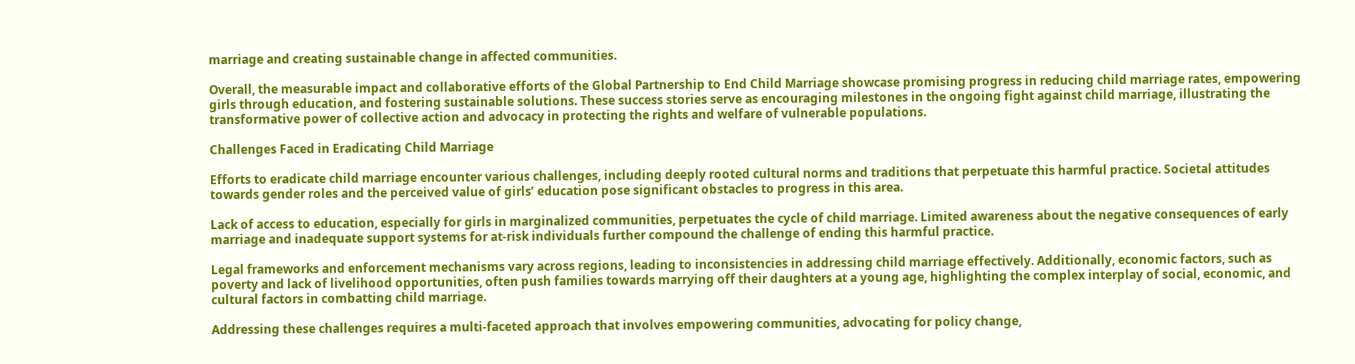marriage and creating sustainable change in affected communities.

Overall, the measurable impact and collaborative efforts of the Global Partnership to End Child Marriage showcase promising progress in reducing child marriage rates, empowering girls through education, and fostering sustainable solutions. These success stories serve as encouraging milestones in the ongoing fight against child marriage, illustrating the transformative power of collective action and advocacy in protecting the rights and welfare of vulnerable populations.

Challenges Faced in Eradicating Child Marriage

Efforts to eradicate child marriage encounter various challenges, including deeply rooted cultural norms and traditions that perpetuate this harmful practice. Societal attitudes towards gender roles and the perceived value of girls’ education pose significant obstacles to progress in this area.

Lack of access to education, especially for girls in marginalized communities, perpetuates the cycle of child marriage. Limited awareness about the negative consequences of early marriage and inadequate support systems for at-risk individuals further compound the challenge of ending this harmful practice.

Legal frameworks and enforcement mechanisms vary across regions, leading to inconsistencies in addressing child marriage effectively. Additionally, economic factors, such as poverty and lack of livelihood opportunities, often push families towards marrying off their daughters at a young age, highlighting the complex interplay of social, economic, and cultural factors in combatting child marriage.

Addressing these challenges requires a multi-faceted approach that involves empowering communities, advocating for policy change,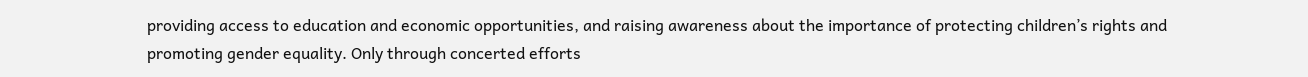providing access to education and economic opportunities, and raising awareness about the importance of protecting children’s rights and promoting gender equality. Only through concerted efforts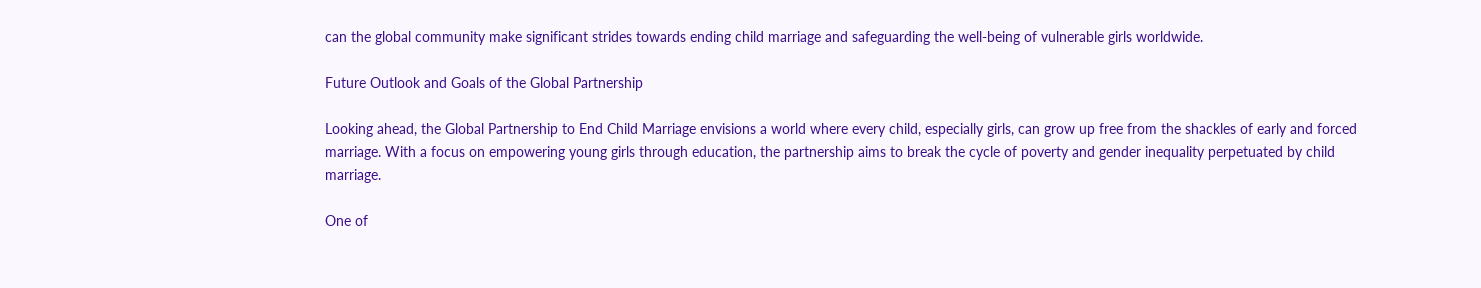can the global community make significant strides towards ending child marriage and safeguarding the well-being of vulnerable girls worldwide.

Future Outlook and Goals of the Global Partnership

Looking ahead, the Global Partnership to End Child Marriage envisions a world where every child, especially girls, can grow up free from the shackles of early and forced marriage. With a focus on empowering young girls through education, the partnership aims to break the cycle of poverty and gender inequality perpetuated by child marriage.

One of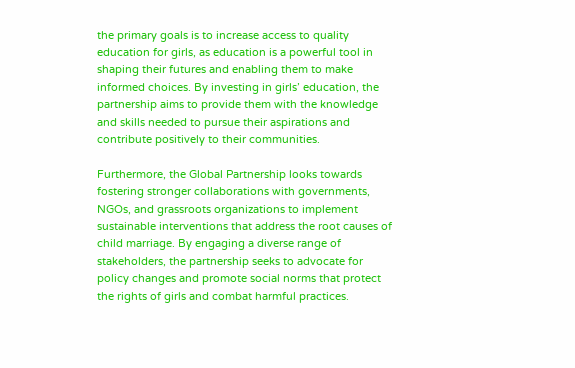the primary goals is to increase access to quality education for girls, as education is a powerful tool in shaping their futures and enabling them to make informed choices. By investing in girls’ education, the partnership aims to provide them with the knowledge and skills needed to pursue their aspirations and contribute positively to their communities.

Furthermore, the Global Partnership looks towards fostering stronger collaborations with governments, NGOs, and grassroots organizations to implement sustainable interventions that address the root causes of child marriage. By engaging a diverse range of stakeholders, the partnership seeks to advocate for policy changes and promote social norms that protect the rights of girls and combat harmful practices.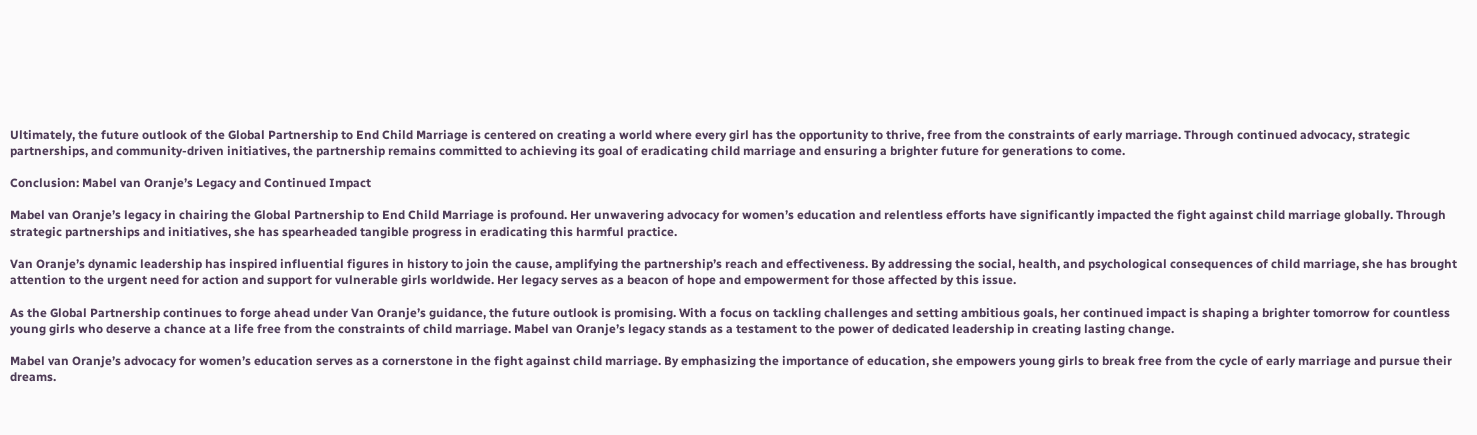Ultimately, the future outlook of the Global Partnership to End Child Marriage is centered on creating a world where every girl has the opportunity to thrive, free from the constraints of early marriage. Through continued advocacy, strategic partnerships, and community-driven initiatives, the partnership remains committed to achieving its goal of eradicating child marriage and ensuring a brighter future for generations to come.

Conclusion: Mabel van Oranje’s Legacy and Continued Impact

Mabel van Oranje’s legacy in chairing the Global Partnership to End Child Marriage is profound. Her unwavering advocacy for women’s education and relentless efforts have significantly impacted the fight against child marriage globally. Through strategic partnerships and initiatives, she has spearheaded tangible progress in eradicating this harmful practice.

Van Oranje’s dynamic leadership has inspired influential figures in history to join the cause, amplifying the partnership’s reach and effectiveness. By addressing the social, health, and psychological consequences of child marriage, she has brought attention to the urgent need for action and support for vulnerable girls worldwide. Her legacy serves as a beacon of hope and empowerment for those affected by this issue.

As the Global Partnership continues to forge ahead under Van Oranje’s guidance, the future outlook is promising. With a focus on tackling challenges and setting ambitious goals, her continued impact is shaping a brighter tomorrow for countless young girls who deserve a chance at a life free from the constraints of child marriage. Mabel van Oranje’s legacy stands as a testament to the power of dedicated leadership in creating lasting change.

Mabel van Oranje’s advocacy for women’s education serves as a cornerstone in the fight against child marriage. By emphasizing the importance of education, she empowers young girls to break free from the cycle of early marriage and pursue their dreams.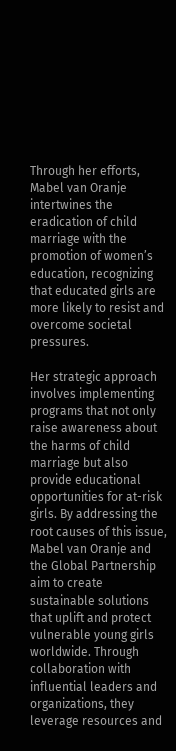Through her efforts, Mabel van Oranje intertwines the eradication of child marriage with the promotion of women’s education, recognizing that educated girls are more likely to resist and overcome societal pressures.

Her strategic approach involves implementing programs that not only raise awareness about the harms of child marriage but also provide educational opportunities for at-risk girls. By addressing the root causes of this issue, Mabel van Oranje and the Global Partnership aim to create sustainable solutions that uplift and protect vulnerable young girls worldwide. Through collaboration with influential leaders and organizations, they leverage resources and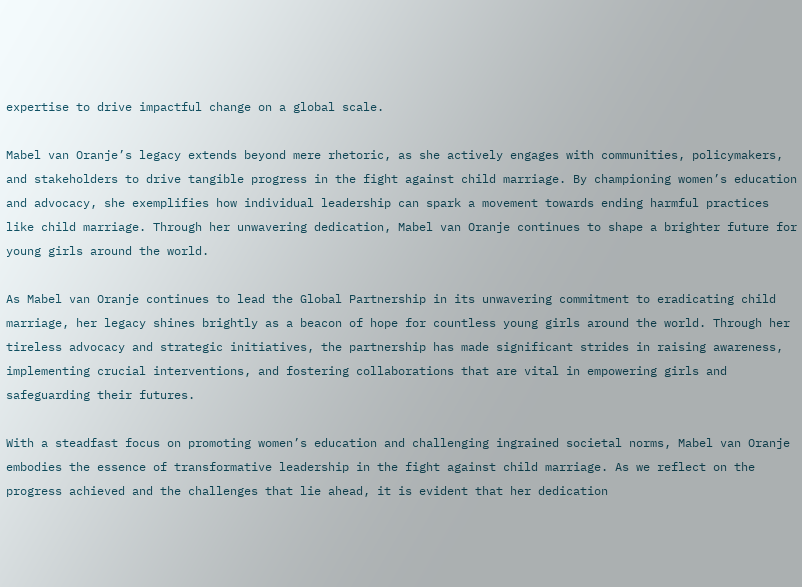expertise to drive impactful change on a global scale.

Mabel van Oranje’s legacy extends beyond mere rhetoric, as she actively engages with communities, policymakers, and stakeholders to drive tangible progress in the fight against child marriage. By championing women’s education and advocacy, she exemplifies how individual leadership can spark a movement towards ending harmful practices like child marriage. Through her unwavering dedication, Mabel van Oranje continues to shape a brighter future for young girls around the world.

As Mabel van Oranje continues to lead the Global Partnership in its unwavering commitment to eradicating child marriage, her legacy shines brightly as a beacon of hope for countless young girls around the world. Through her tireless advocacy and strategic initiatives, the partnership has made significant strides in raising awareness, implementing crucial interventions, and fostering collaborations that are vital in empowering girls and safeguarding their futures.

With a steadfast focus on promoting women’s education and challenging ingrained societal norms, Mabel van Oranje embodies the essence of transformative leadership in the fight against child marriage. As we reflect on the progress achieved and the challenges that lie ahead, it is evident that her dedication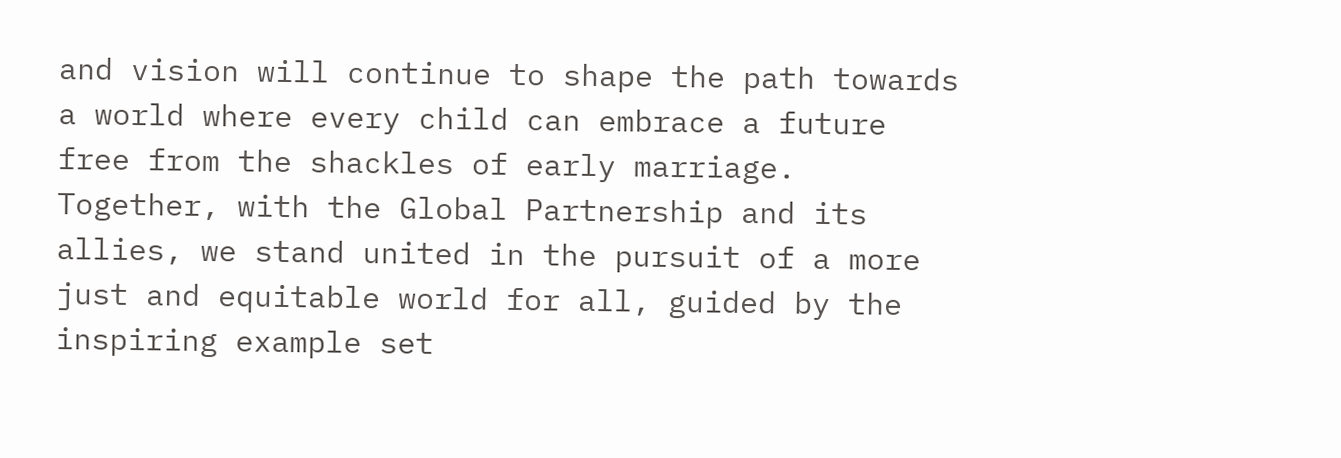and vision will continue to shape the path towards a world where every child can embrace a future free from the shackles of early marriage. Together, with the Global Partnership and its allies, we stand united in the pursuit of a more just and equitable world for all, guided by the inspiring example set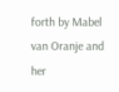forth by Mabel van Oranje and her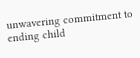unwavering commitment to ending child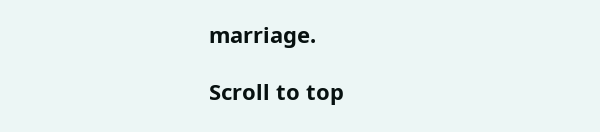marriage.

Scroll to top